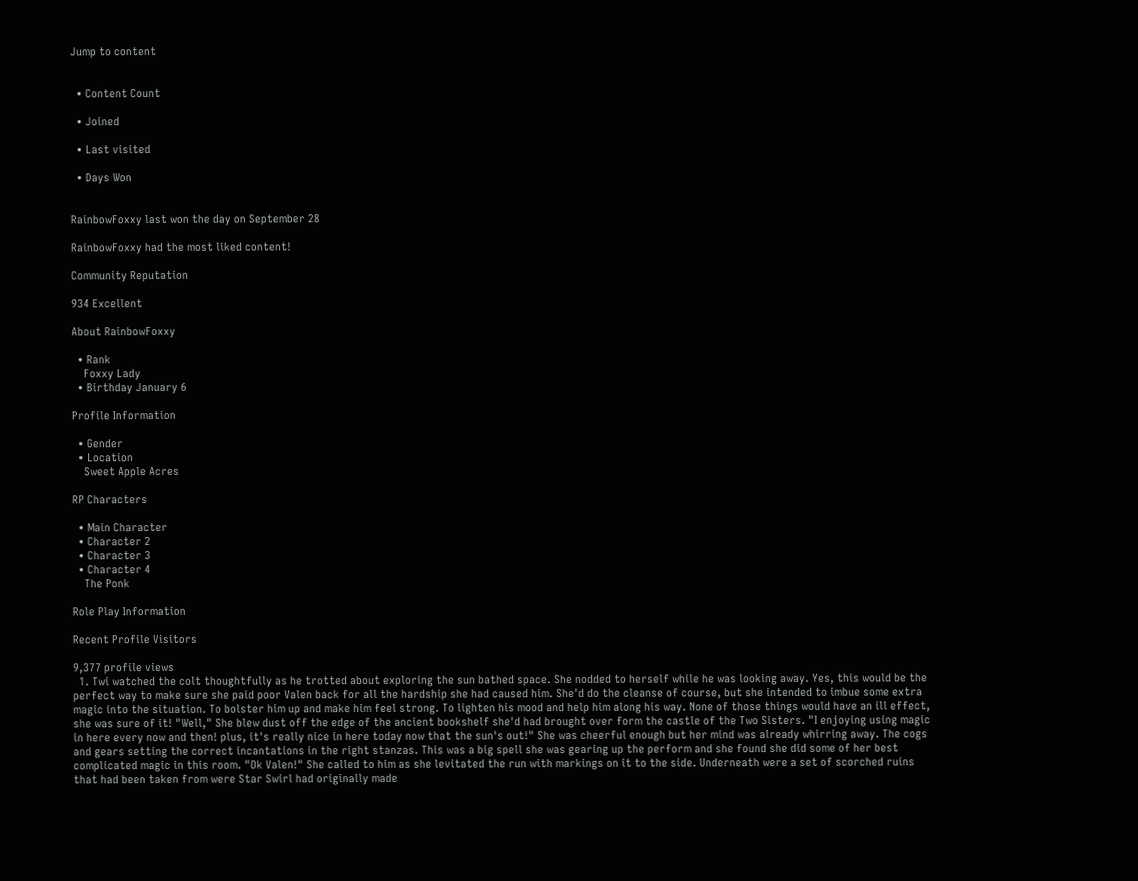Jump to content


  • Content Count

  • Joined

  • Last visited

  • Days Won


RainbowFoxxy last won the day on September 28

RainbowFoxxy had the most liked content!

Community Reputation

934 Excellent

About RainbowFoxxy

  • Rank
    Foxxy Lady
  • Birthday January 6

Profile Information

  • Gender
  • Location
    Sweet Apple Acres

RP Characters

  • Main Character
  • Character 2
  • Character 3
  • Character 4
    The Ponk

Role Play Information

Recent Profile Visitors

9,377 profile views
  1. Twi watched the colt thoughtfully as he trotted about exploring the sun bathed space. She nodded to herself while he was looking away. Yes, this would be the perfect way to make sure she paid poor Valen back for all the hardship she had caused him. She'd do the cleanse of course, but she intended to imbue some extra magic into the situation. To bolster him up and make him feel strong. To lighten his mood and help him along his way. None of those things would have an ill effect, she was sure of it! "Well," She blew dust off the edge of the ancient bookshelf she'd had brought over form the castle of the Two Sisters. "I enjoying using magic in here every now and then! plus, it's really nice in here today now that the sun's out!" She was cheerful enough but her mind was already whirring away. The cogs and gears setting the correct incantations in the right stanzas. This was a big spell she was gearing up the perform and she found she did some of her best complicated magic in this room. "Ok Valen!" She called to him as she levitated the run with markings on it to the side. Underneath were a set of scorched ruins that had been taken from were Star Swirl had originally made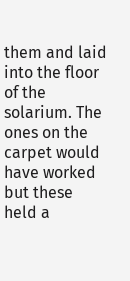them and laid into the floor of the solarium. The ones on the carpet would have worked but these held a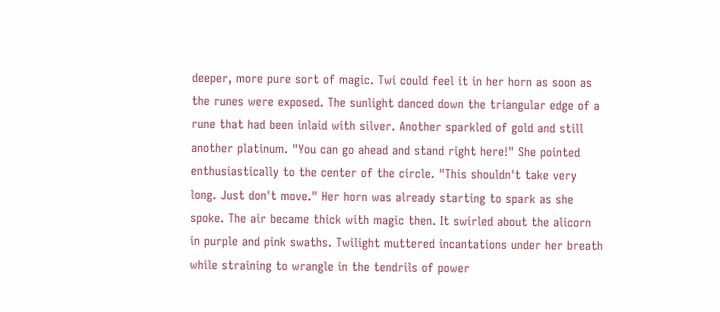deeper, more pure sort of magic. Twi could feel it in her horn as soon as the runes were exposed. The sunlight danced down the triangular edge of a rune that had been inlaid with silver. Another sparkled of gold and still another platinum. "You can go ahead and stand right here!" She pointed enthusiastically to the center of the circle. "This shouldn't take very long. Just don't move." Her horn was already starting to spark as she spoke. The air became thick with magic then. It swirled about the alicorn in purple and pink swaths. Twilight muttered incantations under her breath while straining to wrangle in the tendrils of power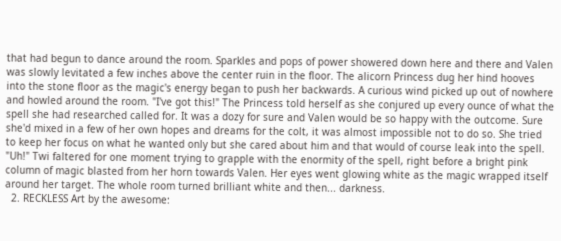that had begun to dance around the room. Sparkles and pops of power showered down here and there and Valen was slowly levitated a few inches above the center ruin in the floor. The alicorn Princess dug her hind hooves into the stone floor as the magic's energy began to push her backwards. A curious wind picked up out of nowhere and howled around the room. "I've got this!" The Princess told herself as she conjured up every ounce of what the spell she had researched called for. It was a dozy for sure and Valen would be so happy with the outcome. Sure she'd mixed in a few of her own hopes and dreams for the colt, it was almost impossible not to do so. She tried to keep her focus on what he wanted only but she cared about him and that would of course leak into the spell. "Uh!" Twi faltered for one moment trying to grapple with the enormity of the spell, right before a bright pink column of magic blasted from her horn towards Valen. Her eyes went glowing white as the magic wrapped itself around her target. The whole room turned brilliant white and then... darkness.
  2. RECKLESS Art by the awesome: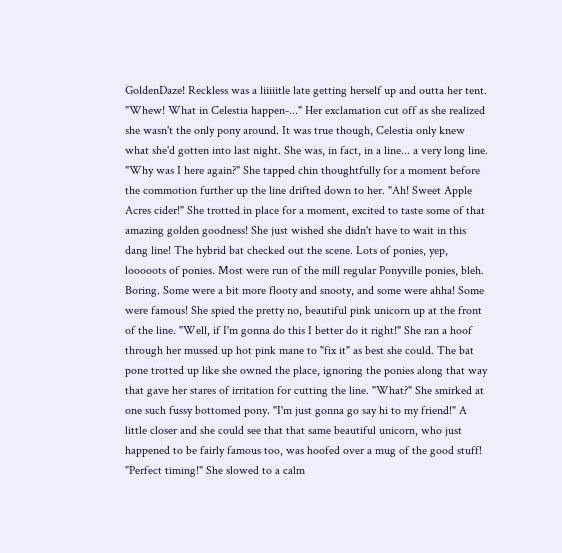GoldenDaze! Reckless was a liiiiitle late getting herself up and outta her tent. "Whew! What in Celestia happen-..." Her exclamation cut off as she realized she wasn't the only pony around. It was true though, Celestia only knew what she'd gotten into last night. She was, in fact, in a line... a very long line. "Why was I here again?" She tapped chin thoughtfully for a moment before the commotion further up the line drifted down to her. "Ah! Sweet Apple Acres cider!" She trotted in place for a moment, excited to taste some of that amazing golden goodness! She just wished she didn't have to wait in this dang line! The hybrid bat checked out the scene. Lots of ponies, yep, looooots of ponies. Most were run of the mill regular Ponyville ponies, bleh. Boring. Some were a bit more flooty and snooty, and some were ahha! Some were famous! She spied the pretty no, beautiful pink unicorn up at the front of the line. "Well, if I'm gonna do this I better do it right!" She ran a hoof through her mussed up hot pink mane to "fix it" as best she could. The bat pone trotted up like she owned the place, ignoring the ponies along that way that gave her stares of irritation for cutting the line. "What?" She smirked at one such fussy bottomed pony. "I'm just gonna go say hi to my friend!" A little closer and she could see that that same beautiful unicorn, who just happened to be fairly famous too, was hoofed over a mug of the good stuff! "Perfect timing!" She slowed to a calm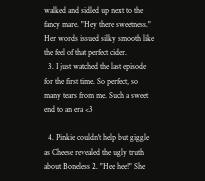walked and sidled up next to the fancy mare. "Hey there sweetness." Her words issued silky smooth like the feel of that perfect cider.
  3. I just watched the last episode for the first time. So perfect, so many tears from me. Such a sweet end to an era <3

  4. Pinkie couldn't help but giggle as Cheese revealed the ugly truth about Boneless 2. "Hee hee!" She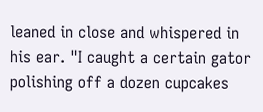leaned in close and whispered in his ear. "I caught a certain gator polishing off a dozen cupcakes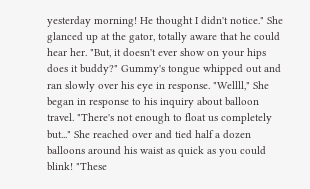yesterday morning! He thought I didn't notice." She glanced up at the gator, totally aware that he could hear her. "But, it doesn't ever show on your hips does it buddy?" Gummy's tongue whipped out and ran slowly over his eye in response. "Wellll," She began in response to his inquiry about balloon travel. "There's not enough to float us completely but..." She reached over and tied half a dozen balloons around his waist as quick as you could blink! "These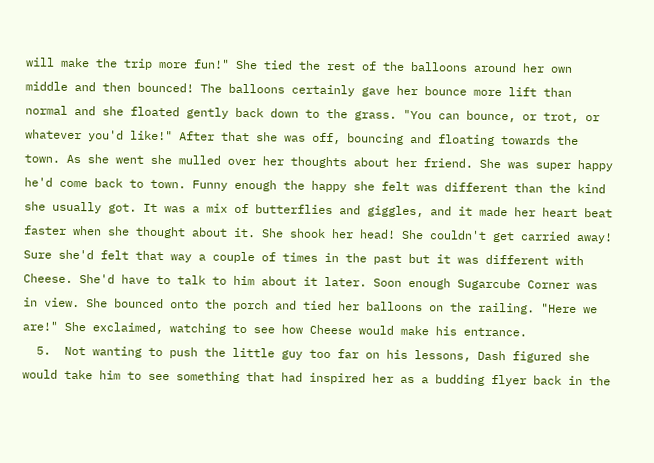will make the trip more fun!" She tied the rest of the balloons around her own middle and then bounced! The balloons certainly gave her bounce more lift than normal and she floated gently back down to the grass. "You can bounce, or trot, or whatever you'd like!" After that she was off, bouncing and floating towards the town. As she went she mulled over her thoughts about her friend. She was super happy he'd come back to town. Funny enough the happy she felt was different than the kind she usually got. It was a mix of butterflies and giggles, and it made her heart beat faster when she thought about it. She shook her head! She couldn't get carried away! Sure she'd felt that way a couple of times in the past but it was different with Cheese. She'd have to talk to him about it later. Soon enough Sugarcube Corner was in view. She bounced onto the porch and tied her balloons on the railing. "Here we are!" She exclaimed, watching to see how Cheese would make his entrance.
  5.  Not wanting to push the little guy too far on his lessons, Dash figured she would take him to see something that had inspired her as a budding flyer back in the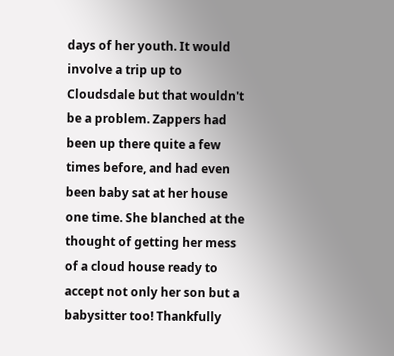days of her youth. It would involve a trip up to Cloudsdale but that wouldn't be a problem. Zappers had been up there quite a few times before, and had even been baby sat at her house one time. She blanched at the thought of getting her mess of a cloud house ready to accept not only her son but a babysitter too! Thankfully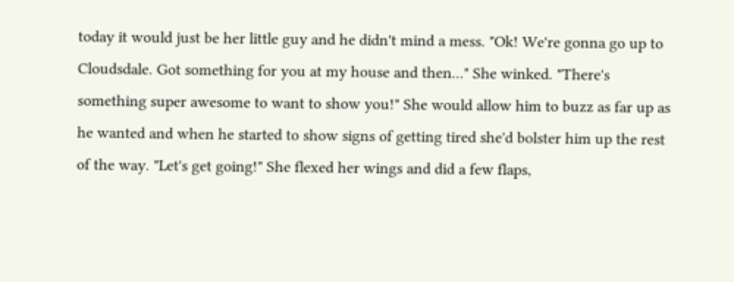today it would just be her little guy and he didn't mind a mess. "Ok! We're gonna go up to Cloudsdale. Got something for you at my house and then..." She winked. "There's something super awesome to want to show you!" She would allow him to buzz as far up as he wanted and when he started to show signs of getting tired she'd bolster him up the rest of the way. "Let's get going!" She flexed her wings and did a few flaps,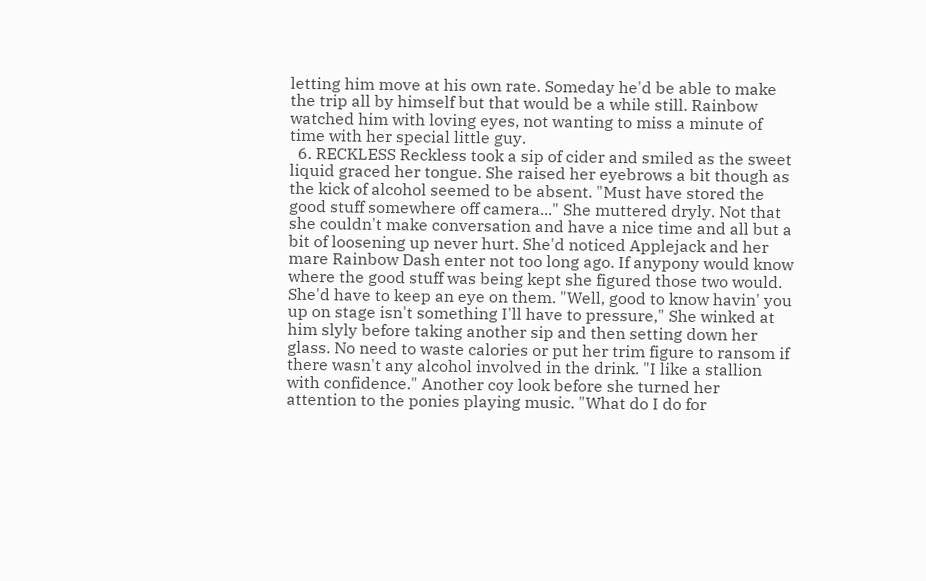letting him move at his own rate. Someday he'd be able to make the trip all by himself but that would be a while still. Rainbow watched him with loving eyes, not wanting to miss a minute of time with her special little guy.
  6. RECKLESS Reckless took a sip of cider and smiled as the sweet liquid graced her tongue. She raised her eyebrows a bit though as the kick of alcohol seemed to be absent. "Must have stored the good stuff somewhere off camera..." She muttered dryly. Not that she couldn't make conversation and have a nice time and all but a bit of loosening up never hurt. She'd noticed Applejack and her mare Rainbow Dash enter not too long ago. If anypony would know where the good stuff was being kept she figured those two would. She'd have to keep an eye on them. "Well, good to know havin' you up on stage isn't something I'll have to pressure," She winked at him slyly before taking another sip and then setting down her glass. No need to waste calories or put her trim figure to ransom if there wasn't any alcohol involved in the drink. "I like a stallion with confidence." Another coy look before she turned her attention to the ponies playing music. "What do I do for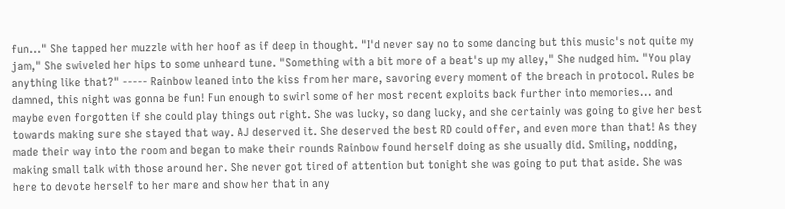fun..." She tapped her muzzle with her hoof as if deep in thought. "I'd never say no to some dancing but this music's not quite my jam," She swiveled her hips to some unheard tune. "Something with a bit more of a beat's up my alley," She nudged him. "You play anything like that?" ----- Rainbow leaned into the kiss from her mare, savoring every moment of the breach in protocol. Rules be damned, this night was gonna be fun! Fun enough to swirl some of her most recent exploits back further into memories... and maybe even forgotten if she could play things out right. She was lucky, so dang lucky, and she certainly was going to give her best towards making sure she stayed that way. AJ deserved it. She deserved the best RD could offer, and even more than that! As they made their way into the room and began to make their rounds Rainbow found herself doing as she usually did. Smiling, nodding, making small talk with those around her. She never got tired of attention but tonight she was going to put that aside. She was here to devote herself to her mare and show her that in any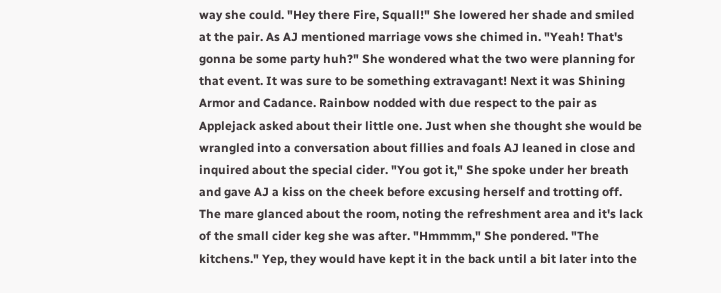way she could. "Hey there Fire, Squall!" She lowered her shade and smiled at the pair. As AJ mentioned marriage vows she chimed in. "Yeah! That's gonna be some party huh?" She wondered what the two were planning for that event. It was sure to be something extravagant! Next it was Shining Armor and Cadance. Rainbow nodded with due respect to the pair as Applejack asked about their little one. Just when she thought she would be wrangled into a conversation about fillies and foals AJ leaned in close and inquired about the special cider. "You got it," She spoke under her breath and gave AJ a kiss on the cheek before excusing herself and trotting off. The mare glanced about the room, noting the refreshment area and it's lack of the small cider keg she was after. "Hmmmm," She pondered. "The kitchens." Yep, they would have kept it in the back until a bit later into the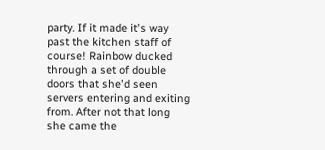party. If it made it's way past the kitchen staff of course! Rainbow ducked through a set of double doors that she'd seen servers entering and exiting from. After not that long she came the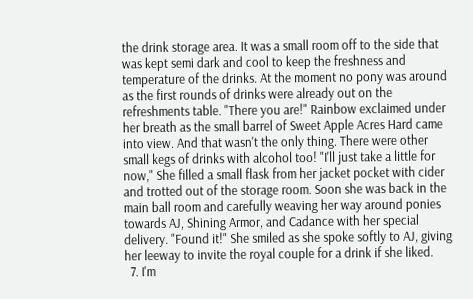the drink storage area. It was a small room off to the side that was kept semi dark and cool to keep the freshness and temperature of the drinks. At the moment no pony was around as the first rounds of drinks were already out on the refreshments table. "There you are!" Rainbow exclaimed under her breath as the small barrel of Sweet Apple Acres Hard came into view. And that wasn't the only thing. There were other small kegs of drinks with alcohol too! "I'll just take a little for now," She filled a small flask from her jacket pocket with cider and trotted out of the storage room. Soon she was back in the main ball room and carefully weaving her way around ponies towards AJ, Shining Armor, and Cadance with her special delivery. "Found it!" She smiled as she spoke softly to AJ, giving her leeway to invite the royal couple for a drink if she liked.
  7. I'm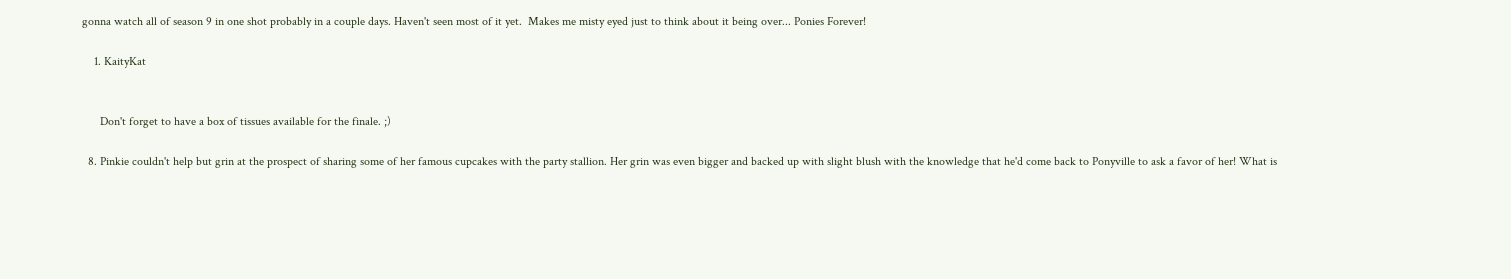gonna watch all of season 9 in one shot probably in a couple days. Haven't seen most of it yet.  Makes me misty eyed just to think about it being over... Ponies Forever!

    1. KaityKat


      Don't forget to have a box of tissues available for the finale. ;)

  8. Pinkie couldn't help but grin at the prospect of sharing some of her famous cupcakes with the party stallion. Her grin was even bigger and backed up with slight blush with the knowledge that he'd come back to Ponyville to ask a favor of her! What is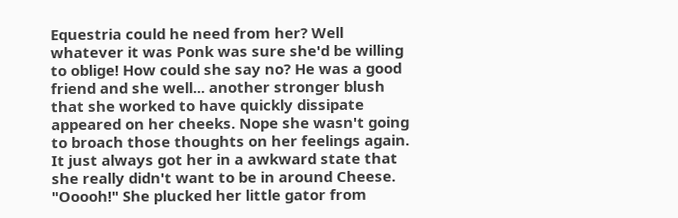Equestria could he need from her? Well whatever it was Ponk was sure she'd be willing to oblige! How could she say no? He was a good friend and she well... another stronger blush that she worked to have quickly dissipate appeared on her cheeks. Nope she wasn't going to broach those thoughts on her feelings again. It just always got her in a awkward state that she really didn't want to be in around Cheese. "Ooooh!" She plucked her little gator from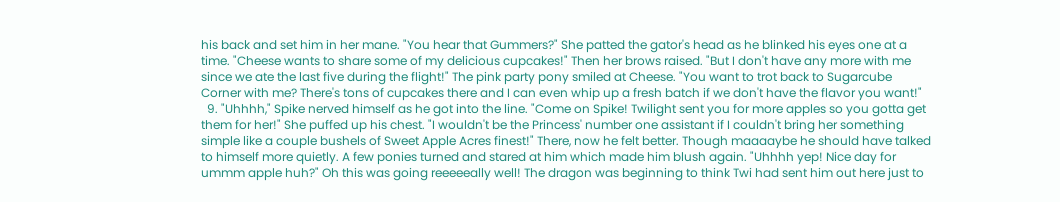his back and set him in her mane. "You hear that Gummers?" She patted the gator's head as he blinked his eyes one at a time. "Cheese wants to share some of my delicious cupcakes!" Then her brows raised. "But I don't have any more with me since we ate the last five during the flight!" The pink party pony smiled at Cheese. "You want to trot back to Sugarcube Corner with me? There's tons of cupcakes there and I can even whip up a fresh batch if we don't have the flavor you want!"
  9. "Uhhhh," Spike nerved himself as he got into the line. "Come on Spike! Twilight sent you for more apples so you gotta get them for her!" She puffed up his chest. "I wouldn't be the Princess' number one assistant if I couldn't bring her something simple like a couple bushels of Sweet Apple Acres finest!" There, now he felt better. Though maaaaybe he should have talked to himself more quietly. A few ponies turned and stared at him which made him blush again. "Uhhhh yep! Nice day for ummm apple huh?" Oh this was going reeeeeally well! The dragon was beginning to think Twi had sent him out here just to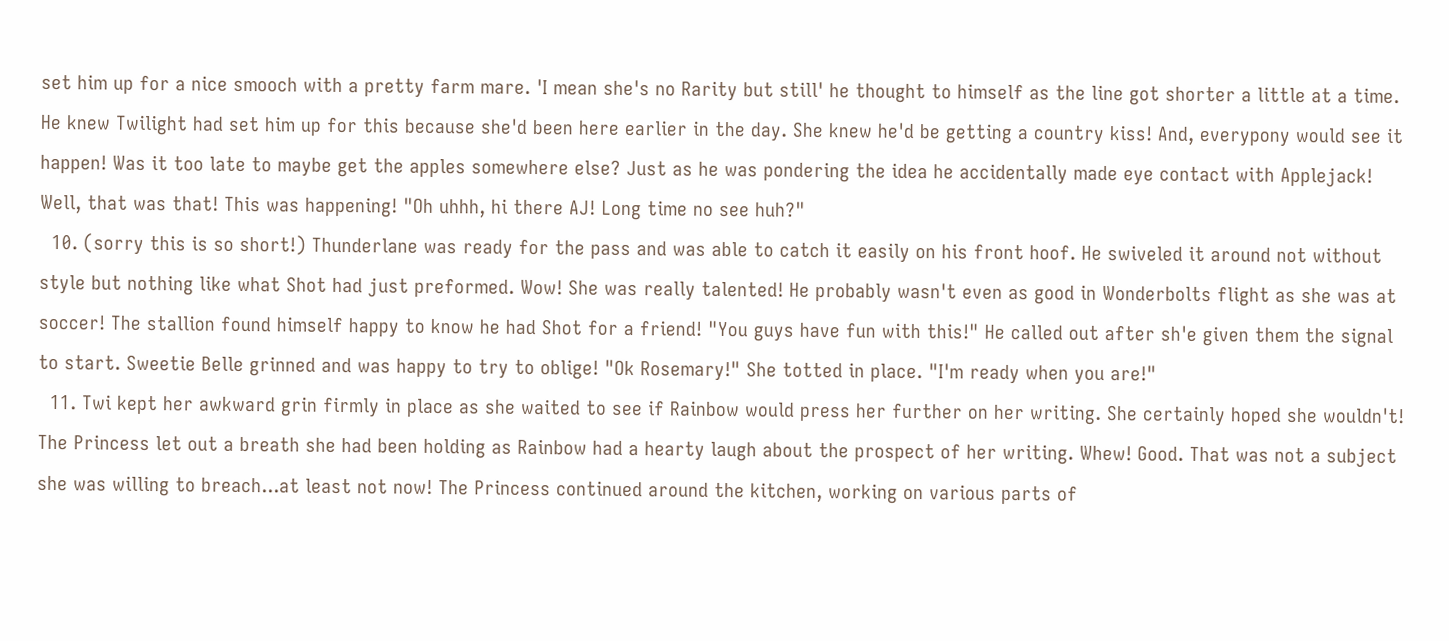set him up for a nice smooch with a pretty farm mare. 'I mean she's no Rarity but still' he thought to himself as the line got shorter a little at a time. He knew Twilight had set him up for this because she'd been here earlier in the day. She knew he'd be getting a country kiss! And, everypony would see it happen! Was it too late to maybe get the apples somewhere else? Just as he was pondering the idea he accidentally made eye contact with Applejack! Well, that was that! This was happening! "Oh uhhh, hi there AJ! Long time no see huh?"
  10. (sorry this is so short!) Thunderlane was ready for the pass and was able to catch it easily on his front hoof. He swiveled it around not without style but nothing like what Shot had just preformed. Wow! She was really talented! He probably wasn't even as good in Wonderbolts flight as she was at soccer! The stallion found himself happy to know he had Shot for a friend! "You guys have fun with this!" He called out after sh'e given them the signal to start. Sweetie Belle grinned and was happy to try to oblige! "Ok Rosemary!" She totted in place. "I'm ready when you are!"
  11. Twi kept her awkward grin firmly in place as she waited to see if Rainbow would press her further on her writing. She certainly hoped she wouldn't! The Princess let out a breath she had been holding as Rainbow had a hearty laugh about the prospect of her writing. Whew! Good. That was not a subject she was willing to breach...at least not now! The Princess continued around the kitchen, working on various parts of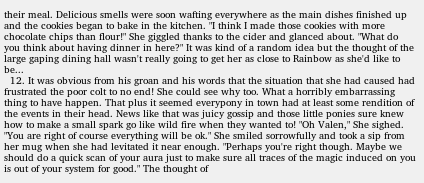their meal. Delicious smells were soon wafting everywhere as the main dishes finished up and the cookies began to bake in the kitchen. "I think I made those cookies with more chocolate chips than flour!" She giggled thanks to the cider and glanced about. "What do you think about having dinner in here?" It was kind of a random idea but the thought of the large gaping dining hall wasn't really going to get her as close to Rainbow as she'd like to be...
  12. It was obvious from his groan and his words that the situation that she had caused had frustrated the poor colt to no end! She could see why too. What a horribly embarrassing thing to have happen. That plus it seemed everypony in town had at least some rendition of the events in their head. News like that was juicy gossip and those little ponies sure knew how to make a small spark go like wild fire when they wanted to! "Oh Valen," She sighed. "You are right of course everything will be ok." She smiled sorrowfully and took a sip from her mug when she had levitated it near enough. "Perhaps you're right though. Maybe we should do a quick scan of your aura just to make sure all traces of the magic induced on you is out of your system for good." The thought of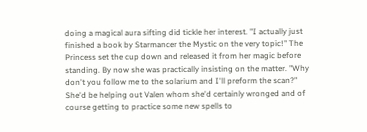doing a magical aura sifting did tickle her interest. "I actually just finished a book by Starmancer the Mystic on the very topic!" The Princess set the cup down and released it from her magic before standing. By now she was practically insisting on the matter. "Why don't you follow me to the solarium and I'll preform the scan?" She'd be helping out Valen whom she'd certainly wronged and of course getting to practice some new spells to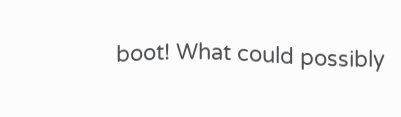boot! What could possibly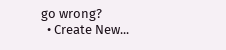go wrong?
  • Create New...